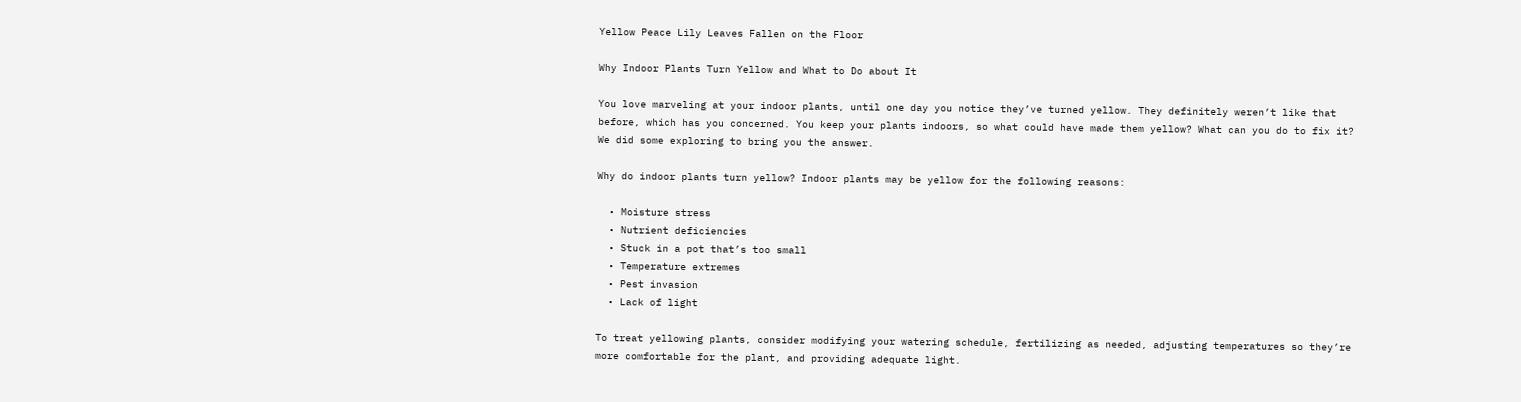Yellow Peace Lily Leaves Fallen on the Floor

Why Indoor Plants Turn Yellow and What to Do about It

You love marveling at your indoor plants, until one day you notice they’ve turned yellow. They definitely weren’t like that before, which has you concerned. You keep your plants indoors, so what could have made them yellow? What can you do to fix it? We did some exploring to bring you the answer.

Why do indoor plants turn yellow? Indoor plants may be yellow for the following reasons:

  • Moisture stress
  • Nutrient deficiencies
  • Stuck in a pot that’s too small
  • Temperature extremes
  • Pest invasion
  • Lack of light

To treat yellowing plants, consider modifying your watering schedule, fertilizing as needed, adjusting temperatures so they’re more comfortable for the plant, and providing adequate light.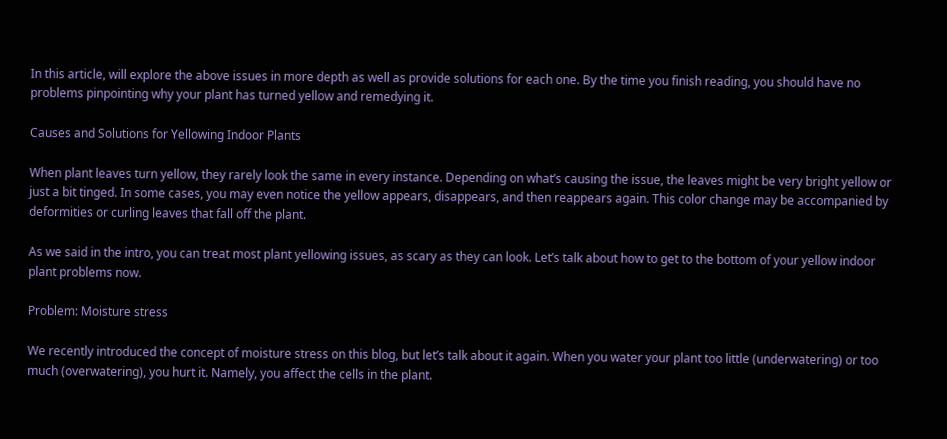In this article, will explore the above issues in more depth as well as provide solutions for each one. By the time you finish reading, you should have no problems pinpointing why your plant has turned yellow and remedying it.

Causes and Solutions for Yellowing Indoor Plants

When plant leaves turn yellow, they rarely look the same in every instance. Depending on what’s causing the issue, the leaves might be very bright yellow or just a bit tinged. In some cases, you may even notice the yellow appears, disappears, and then reappears again. This color change may be accompanied by deformities or curling leaves that fall off the plant.

As we said in the intro, you can treat most plant yellowing issues, as scary as they can look. Let’s talk about how to get to the bottom of your yellow indoor plant problems now.

Problem: Moisture stress

We recently introduced the concept of moisture stress on this blog, but let’s talk about it again. When you water your plant too little (underwatering) or too much (overwatering), you hurt it. Namely, you affect the cells in the plant.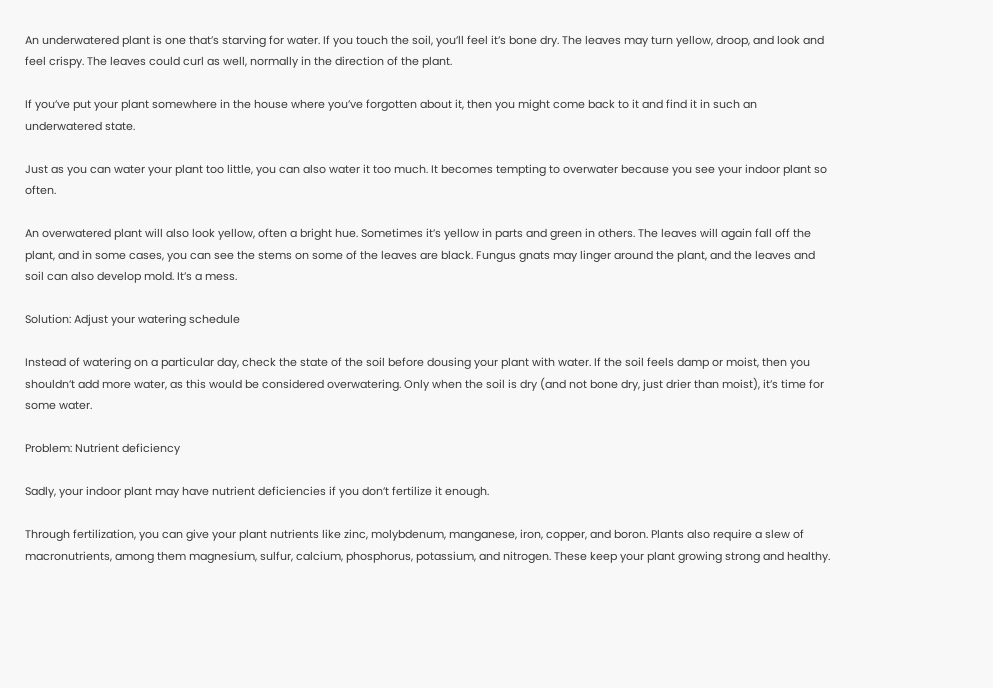An underwatered plant is one that’s starving for water. If you touch the soil, you’ll feel it’s bone dry. The leaves may turn yellow, droop, and look and feel crispy. The leaves could curl as well, normally in the direction of the plant.

If you’ve put your plant somewhere in the house where you’ve forgotten about it, then you might come back to it and find it in such an underwatered state.

Just as you can water your plant too little, you can also water it too much. It becomes tempting to overwater because you see your indoor plant so often.

An overwatered plant will also look yellow, often a bright hue. Sometimes it’s yellow in parts and green in others. The leaves will again fall off the plant, and in some cases, you can see the stems on some of the leaves are black. Fungus gnats may linger around the plant, and the leaves and soil can also develop mold. It’s a mess.

Solution: Adjust your watering schedule

Instead of watering on a particular day, check the state of the soil before dousing your plant with water. If the soil feels damp or moist, then you shouldn’t add more water, as this would be considered overwatering. Only when the soil is dry (and not bone dry, just drier than moist), it’s time for some water.

Problem: Nutrient deficiency

Sadly, your indoor plant may have nutrient deficiencies if you don’t fertilize it enough.

Through fertilization, you can give your plant nutrients like zinc, molybdenum, manganese, iron, copper, and boron. Plants also require a slew of macronutrients, among them magnesium, sulfur, calcium, phosphorus, potassium, and nitrogen. These keep your plant growing strong and healthy.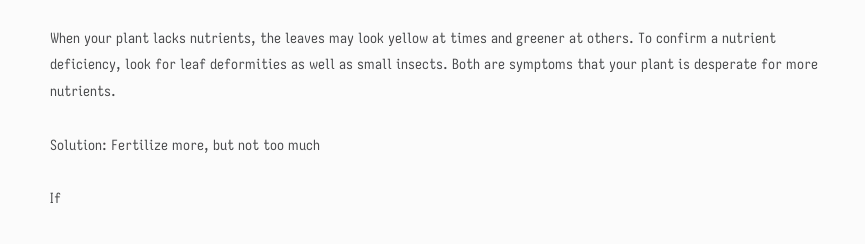When your plant lacks nutrients, the leaves may look yellow at times and greener at others. To confirm a nutrient deficiency, look for leaf deformities as well as small insects. Both are symptoms that your plant is desperate for more nutrients.

Solution: Fertilize more, but not too much

If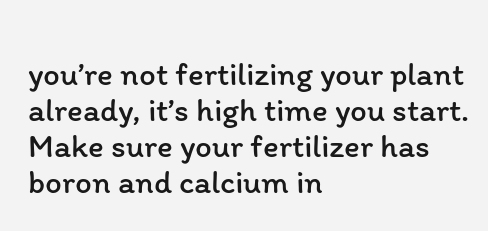you’re not fertilizing your plant already, it’s high time you start. Make sure your fertilizer has boron and calcium in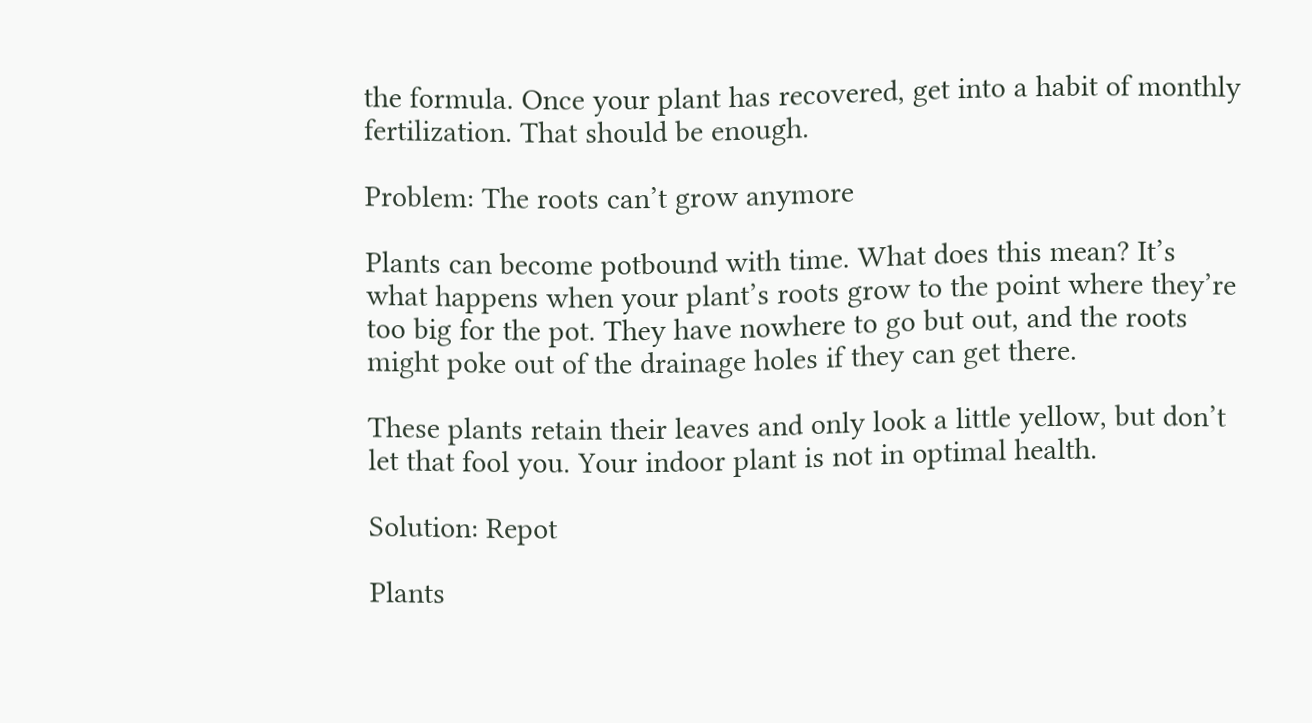the formula. Once your plant has recovered, get into a habit of monthly fertilization. That should be enough.

Problem: The roots can’t grow anymore

Plants can become potbound with time. What does this mean? It’s what happens when your plant’s roots grow to the point where they’re too big for the pot. They have nowhere to go but out, and the roots might poke out of the drainage holes if they can get there.

These plants retain their leaves and only look a little yellow, but don’t let that fool you. Your indoor plant is not in optimal health.

Solution: Repot

Plants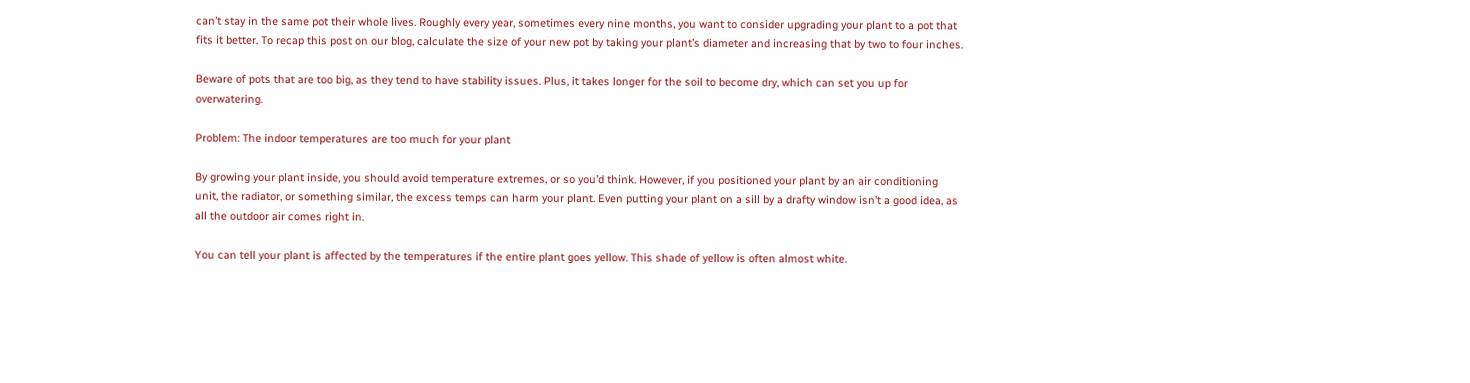can’t stay in the same pot their whole lives. Roughly every year, sometimes every nine months, you want to consider upgrading your plant to a pot that fits it better. To recap this post on our blog, calculate the size of your new pot by taking your plant’s diameter and increasing that by two to four inches.

Beware of pots that are too big, as they tend to have stability issues. Plus, it takes longer for the soil to become dry, which can set you up for overwatering.

Problem: The indoor temperatures are too much for your plant

By growing your plant inside, you should avoid temperature extremes, or so you’d think. However, if you positioned your plant by an air conditioning unit, the radiator, or something similar, the excess temps can harm your plant. Even putting your plant on a sill by a drafty window isn’t a good idea, as all the outdoor air comes right in.

You can tell your plant is affected by the temperatures if the entire plant goes yellow. This shade of yellow is often almost white.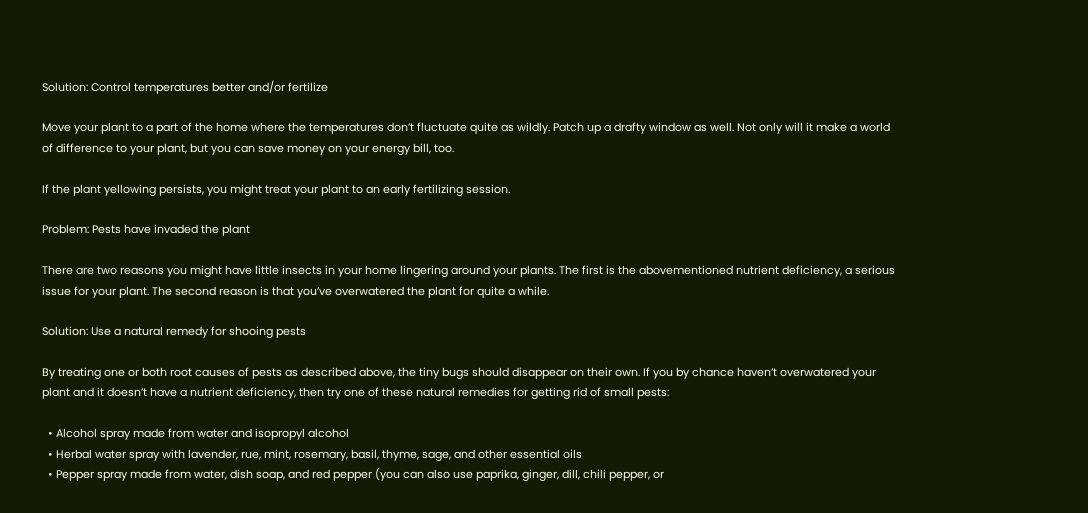Solution: Control temperatures better and/or fertilize

Move your plant to a part of the home where the temperatures don’t fluctuate quite as wildly. Patch up a drafty window as well. Not only will it make a world of difference to your plant, but you can save money on your energy bill, too.

If the plant yellowing persists, you might treat your plant to an early fertilizing session.

Problem: Pests have invaded the plant

There are two reasons you might have little insects in your home lingering around your plants. The first is the abovementioned nutrient deficiency, a serious issue for your plant. The second reason is that you’ve overwatered the plant for quite a while.

Solution: Use a natural remedy for shooing pests

By treating one or both root causes of pests as described above, the tiny bugs should disappear on their own. If you by chance haven’t overwatered your plant and it doesn’t have a nutrient deficiency, then try one of these natural remedies for getting rid of small pests:

  • Alcohol spray made from water and isopropyl alcohol
  • Herbal water spray with lavender, rue, mint, rosemary, basil, thyme, sage, and other essential oils
  • Pepper spray made from water, dish soap, and red pepper (you can also use paprika, ginger, dill, chili pepper, or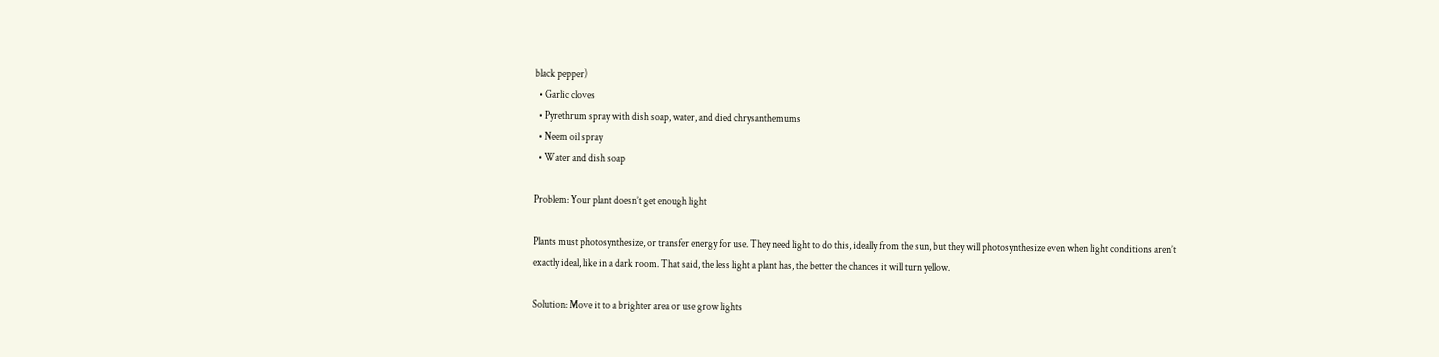black pepper)
  • Garlic cloves
  • Pyrethrum spray with dish soap, water, and died chrysanthemums
  • Neem oil spray
  • Water and dish soap

Problem: Your plant doesn’t get enough light

Plants must photosynthesize, or transfer energy for use. They need light to do this, ideally from the sun, but they will photosynthesize even when light conditions aren’t exactly ideal, like in a dark room. That said, the less light a plant has, the better the chances it will turn yellow.

Solution: Move it to a brighter area or use grow lights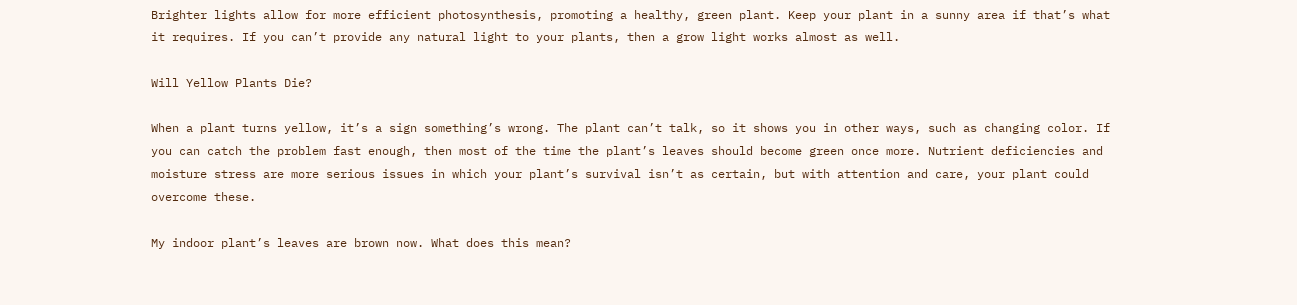Brighter lights allow for more efficient photosynthesis, promoting a healthy, green plant. Keep your plant in a sunny area if that’s what it requires. If you can’t provide any natural light to your plants, then a grow light works almost as well.

Will Yellow Plants Die?

When a plant turns yellow, it’s a sign something’s wrong. The plant can’t talk, so it shows you in other ways, such as changing color. If you can catch the problem fast enough, then most of the time the plant’s leaves should become green once more. Nutrient deficiencies and moisture stress are more serious issues in which your plant’s survival isn’t as certain, but with attention and care, your plant could overcome these.

My indoor plant’s leaves are brown now. What does this mean?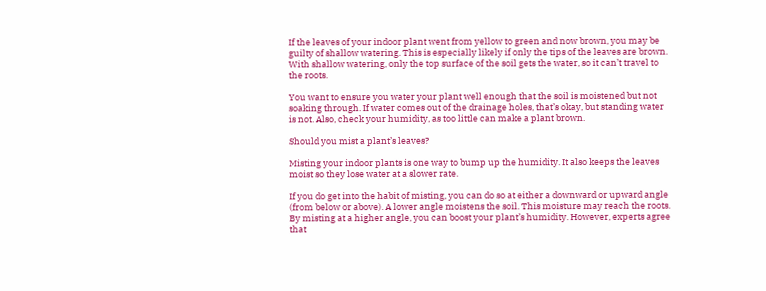If the leaves of your indoor plant went from yellow to green and now brown, you may be guilty of shallow watering. This is especially likely if only the tips of the leaves are brown. With shallow watering, only the top surface of the soil gets the water, so it can’t travel to the roots.

You want to ensure you water your plant well enough that the soil is moistened but not soaking through. If water comes out of the drainage holes, that’s okay, but standing water is not. Also, check your humidity, as too little can make a plant brown.

Should you mist a plant’s leaves?

Misting your indoor plants is one way to bump up the humidity. It also keeps the leaves moist so they lose water at a slower rate.

If you do get into the habit of misting, you can do so at either a downward or upward angle (from below or above). A lower angle moistens the soil. This moisture may reach the roots. By misting at a higher angle, you can boost your plant’s humidity. However, experts agree that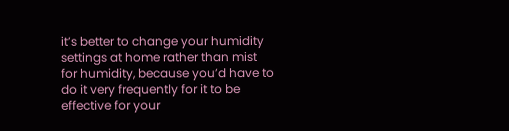it’s better to change your humidity settings at home rather than mist for humidity, because you’d have to do it very frequently for it to be effective for your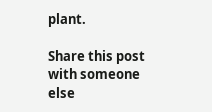plant.

Share this post with someone else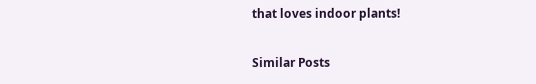that loves indoor plants!

Similar Posts